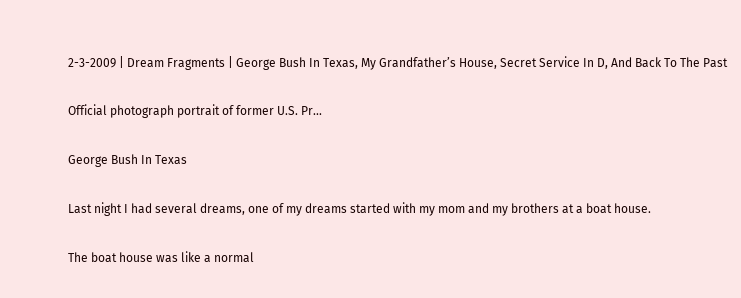2-3-2009 | Dream Fragments | George Bush In Texas, My Grandfather’s House, Secret Service In D, And Back To The Past

Official photograph portrait of former U.S. Pr...

George Bush In Texas

Last night I had several dreams, one of my dreams started with my mom and my brothers at a boat house.

The boat house was like a normal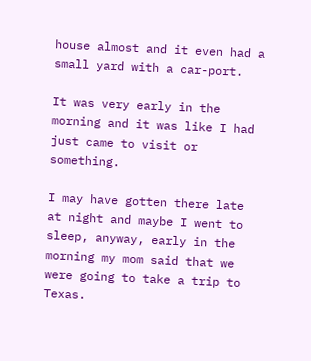house almost and it even had a small yard with a car-port.

It was very early in the morning and it was like I had just came to visit or something.

I may have gotten there late at night and maybe I went to sleep, anyway, early in the morning my mom said that we were going to take a trip to Texas.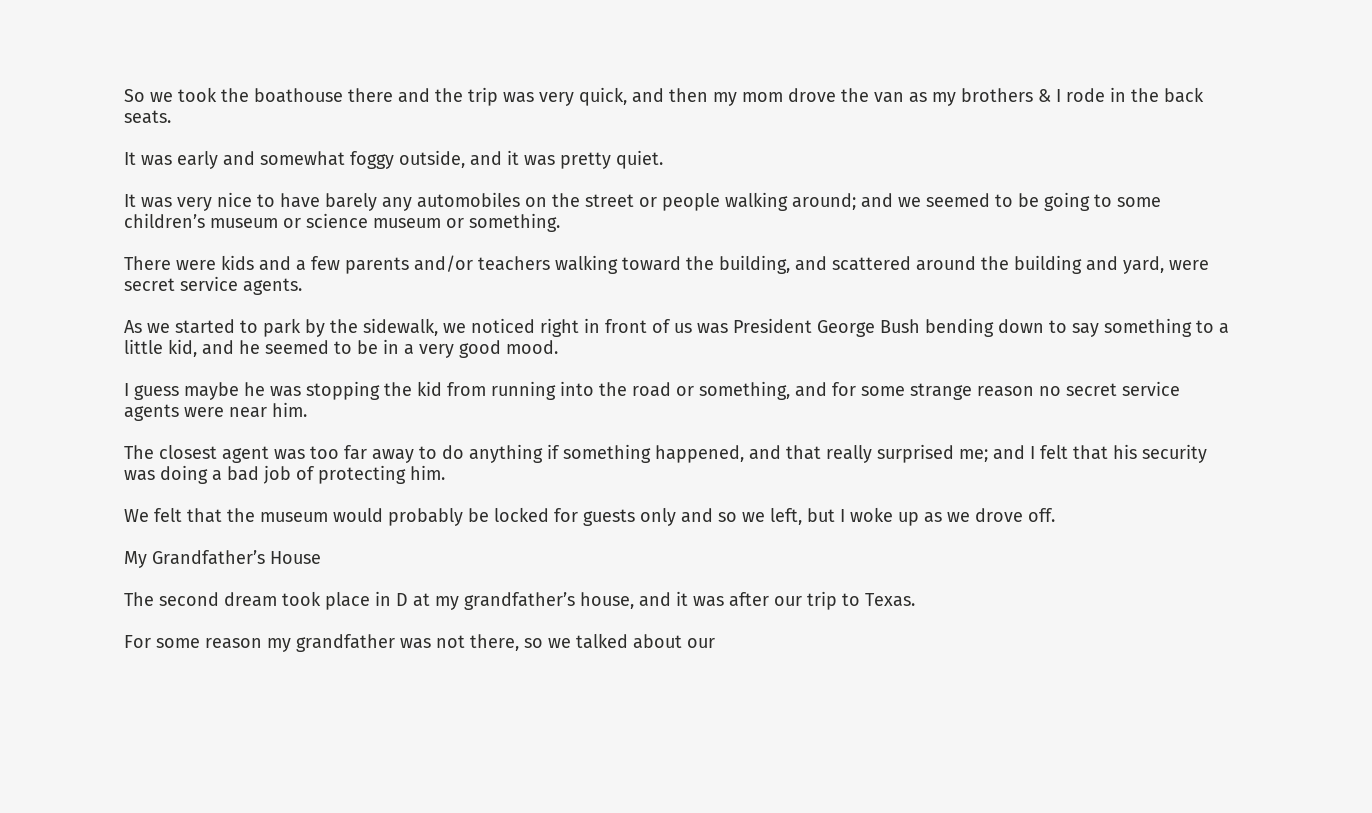So we took the boathouse there and the trip was very quick, and then my mom drove the van as my brothers & I rode in the back seats.

It was early and somewhat foggy outside, and it was pretty quiet.

It was very nice to have barely any automobiles on the street or people walking around; and we seemed to be going to some children’s museum or science museum or something.

There were kids and a few parents and/or teachers walking toward the building, and scattered around the building and yard, were secret service agents.

As we started to park by the sidewalk, we noticed right in front of us was President George Bush bending down to say something to a little kid, and he seemed to be in a very good mood.

I guess maybe he was stopping the kid from running into the road or something, and for some strange reason no secret service agents were near him.

The closest agent was too far away to do anything if something happened, and that really surprised me; and I felt that his security was doing a bad job of protecting him.

We felt that the museum would probably be locked for guests only and so we left, but I woke up as we drove off.

My Grandfather’s House

The second dream took place in D at my grandfather’s house, and it was after our trip to Texas.

For some reason my grandfather was not there, so we talked about our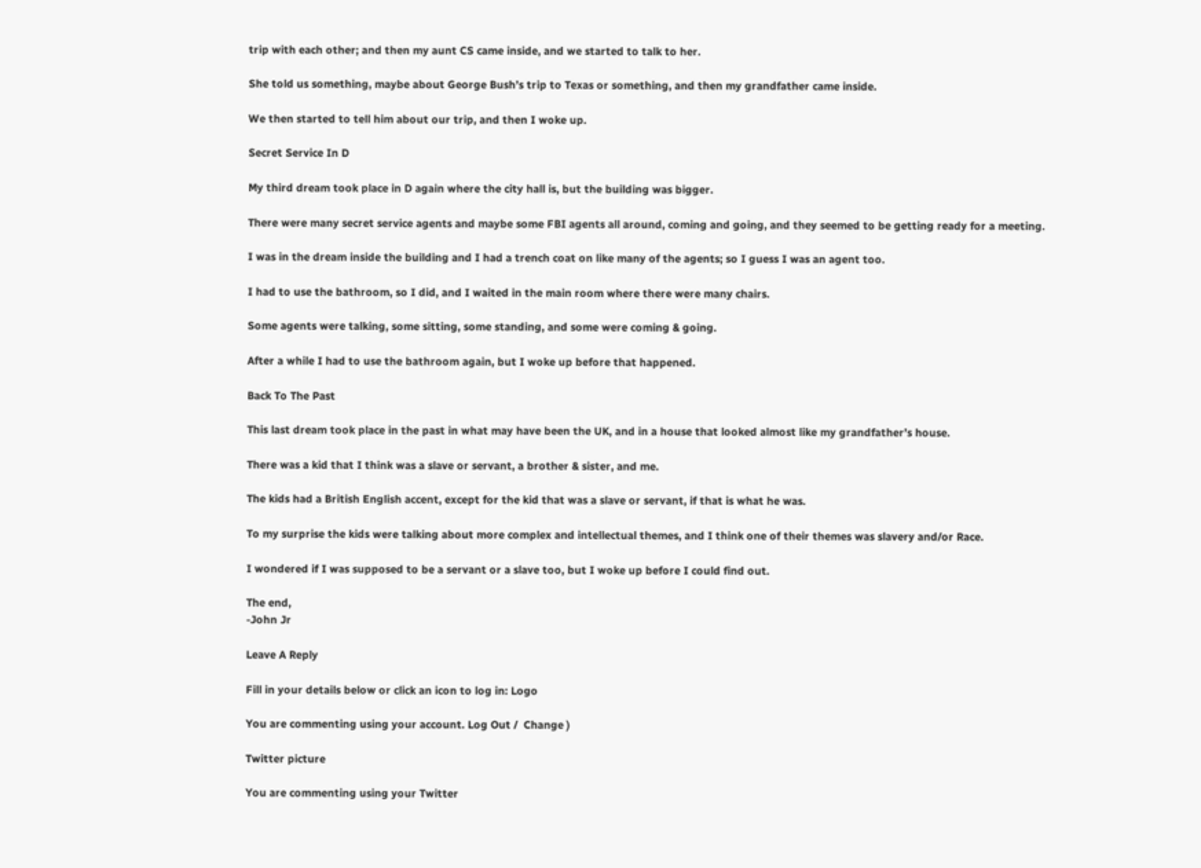trip with each other; and then my aunt CS came inside, and we started to talk to her.

She told us something, maybe about George Bush’s trip to Texas or something, and then my grandfather came inside.

We then started to tell him about our trip, and then I woke up.

Secret Service In D

My third dream took place in D again where the city hall is, but the building was bigger.

There were many secret service agents and maybe some FBI agents all around, coming and going, and they seemed to be getting ready for a meeting.

I was in the dream inside the building and I had a trench coat on like many of the agents; so I guess I was an agent too.

I had to use the bathroom, so I did, and I waited in the main room where there were many chairs.

Some agents were talking, some sitting, some standing, and some were coming & going.

After a while I had to use the bathroom again, but I woke up before that happened.

Back To The Past

This last dream took place in the past in what may have been the UK, and in a house that looked almost like my grandfather’s house.

There was a kid that I think was a slave or servant, a brother & sister, and me.

The kids had a British English accent, except for the kid that was a slave or servant, if that is what he was.

To my surprise the kids were talking about more complex and intellectual themes, and I think one of their themes was slavery and/or Race.

I wondered if I was supposed to be a servant or a slave too, but I woke up before I could find out.

The end,
-John Jr

Leave A Reply

Fill in your details below or click an icon to log in: Logo

You are commenting using your account. Log Out /  Change )

Twitter picture

You are commenting using your Twitter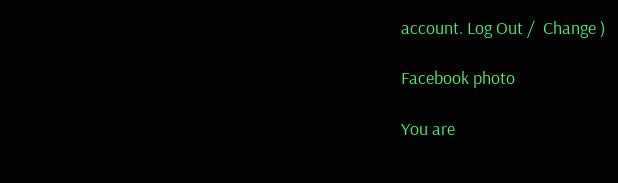account. Log Out /  Change )

Facebook photo

You are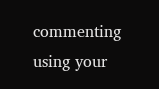commenting using your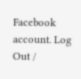Facebook account. Log Out /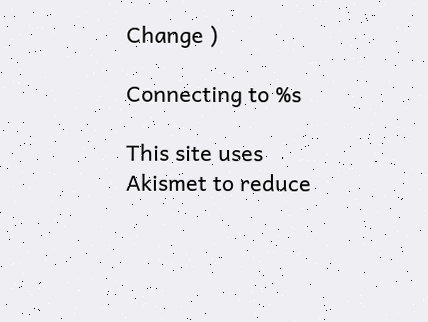Change )

Connecting to %s

This site uses Akismet to reduce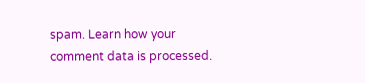spam. Learn how your comment data is processed.